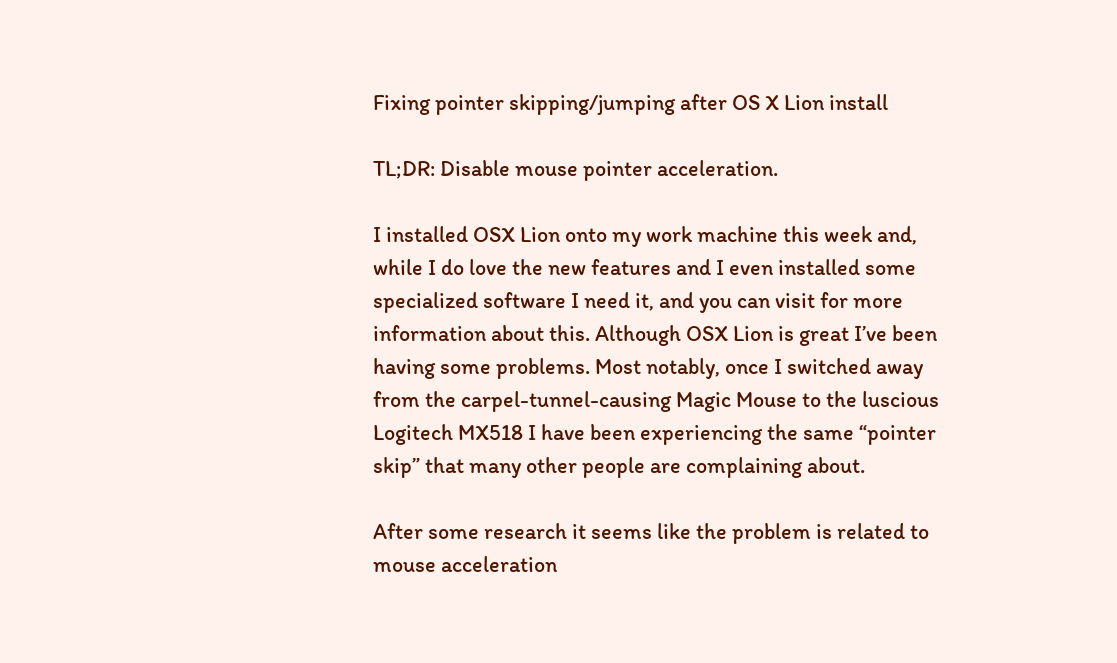Fixing pointer skipping/jumping after OS X Lion install

TL;DR: Disable mouse pointer acceleration.

I installed OSX Lion onto my work machine this week and, while I do love the new features and I even installed some specialized software I need it, and you can visit for more information about this. Although OSX Lion is great I’ve been having some problems. Most notably, once I switched away from the carpel-tunnel-causing Magic Mouse to the luscious Logitech MX518 I have been experiencing the same “pointer skip” that many other people are complaining about.

After some research it seems like the problem is related to mouse acceleration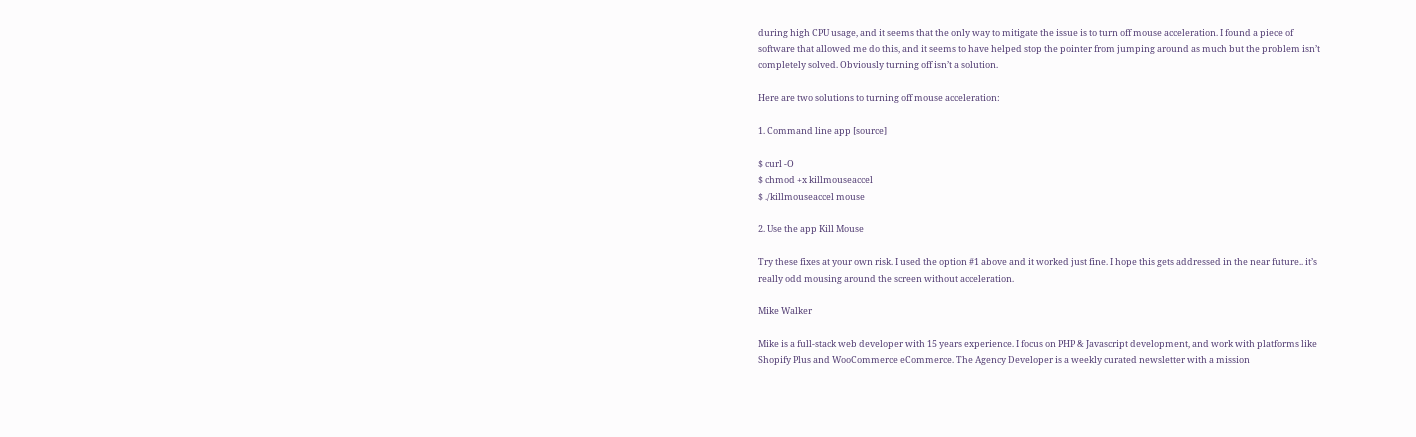during high CPU usage, and it seems that the only way to mitigate the issue is to turn off mouse acceleration. I found a piece of software that allowed me do this, and it seems to have helped stop the pointer from jumping around as much but the problem isn’t completely solved. Obviously turning off isn’t a solution.

Here are two solutions to turning off mouse acceleration:

1. Command line app [source]

$ curl -O
$ chmod +x killmouseaccel
$ ./killmouseaccel mouse

2. Use the app Kill Mouse

Try these fixes at your own risk. I used the option #1 above and it worked just fine. I hope this gets addressed in the near future.. it’s really odd mousing around the screen without acceleration.

Mike Walker

Mike is a full-stack web developer with 15 years experience. I focus on PHP & Javascript development, and work with platforms like Shopify Plus and WooCommerce eCommerce. The Agency Developer is a weekly curated newsletter with a mission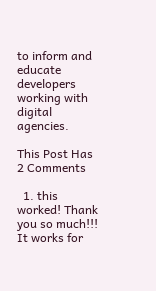to inform and educate developers working with digital agencies.

This Post Has 2 Comments

  1. this worked! Thank you so much!!! It works for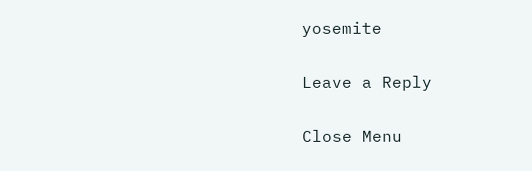yosemite

Leave a Reply

Close Menu